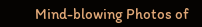Mind-blowing Photos of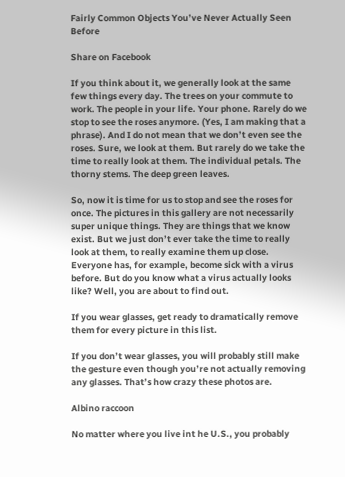Fairly Common Objects You’ve Never Actually Seen Before

Share on Facebook

If you think about it, we generally look at the same few things every day. The trees on your commute to work. The people in your life. Your phone. Rarely do we stop to see the roses anymore. (Yes, I am making that a phrase). And I do not mean that we don’t even see the roses. Sure, we look at them. But rarely do we take the time to really look at them. The individual petals. The thorny stems. The deep green leaves.

So, now it is time for us to stop and see the roses for once. The pictures in this gallery are not necessarily super unique things. They are things that we know exist. But we just don’t ever take the time to really look at them, to really examine them up close. Everyone has, for example, become sick with a virus before. But do you know what a virus actually looks like? Well, you are about to find out.

If you wear glasses, get ready to dramatically remove them for every picture in this list.

If you don’t wear glasses, you will probably still make the gesture even though you’re not actually removing any glasses. That’s how crazy these photos are.

Albino raccoon

No matter where you live int he U.S., you probably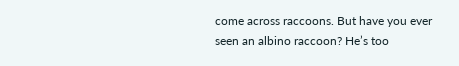come across raccoons. But have you ever seen an albino raccoon? He’s too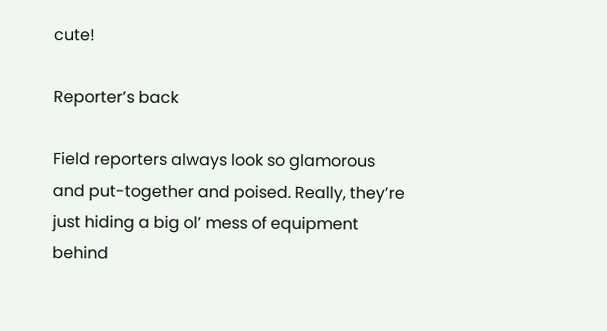cute!

Reporter’s back

Field reporters always look so glamorous and put-together and poised. Really, they’re just hiding a big ol’ mess of equipment behind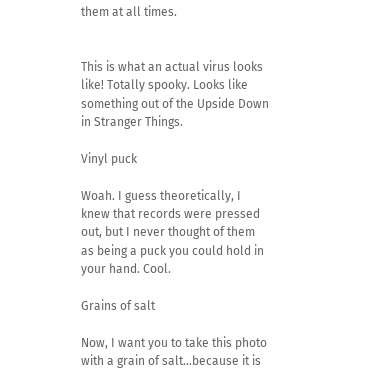them at all times.


This is what an actual virus looks like! Totally spooky. Looks like something out of the Upside Down in Stranger Things.

Vinyl puck

Woah. I guess theoretically, I knew that records were pressed out, but I never thought of them as being a puck you could hold in your hand. Cool.

Grains of salt

Now, I want you to take this photo with a grain of salt…because it is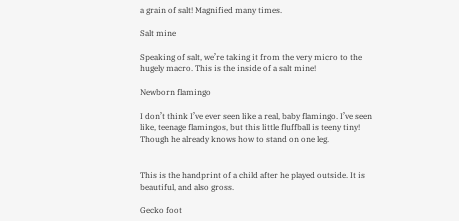a grain of salt! Magnified many times.

Salt mine

Speaking of salt, we’re taking it from the very micro to the hugely macro. This is the inside of a salt mine!

Newborn flamingo

I don’t think I’ve ever seen like a real, baby flamingo. I’ve seen like, teenage flamingos, but this little fluffball is teeny tiny! Though he already knows how to stand on one leg.


This is the handprint of a child after he played outside. It is beautiful, and also gross.

Gecko foot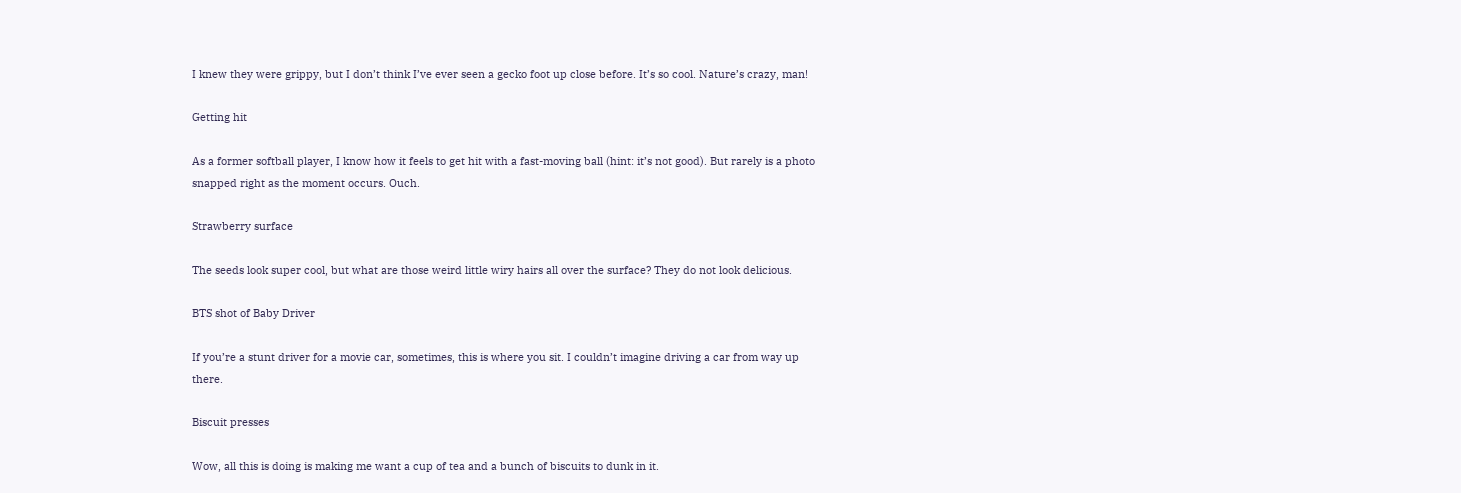I knew they were grippy, but I don’t think I’ve ever seen a gecko foot up close before. It’s so cool. Nature’s crazy, man!

Getting hit

As a former softball player, I know how it feels to get hit with a fast-moving ball (hint: it’s not good). But rarely is a photo snapped right as the moment occurs. Ouch.

Strawberry surface

The seeds look super cool, but what are those weird little wiry hairs all over the surface? They do not look delicious.

BTS shot of Baby Driver

If you’re a stunt driver for a movie car, sometimes, this is where you sit. I couldn’t imagine driving a car from way up there.

Biscuit presses

Wow, all this is doing is making me want a cup of tea and a bunch of biscuits to dunk in it.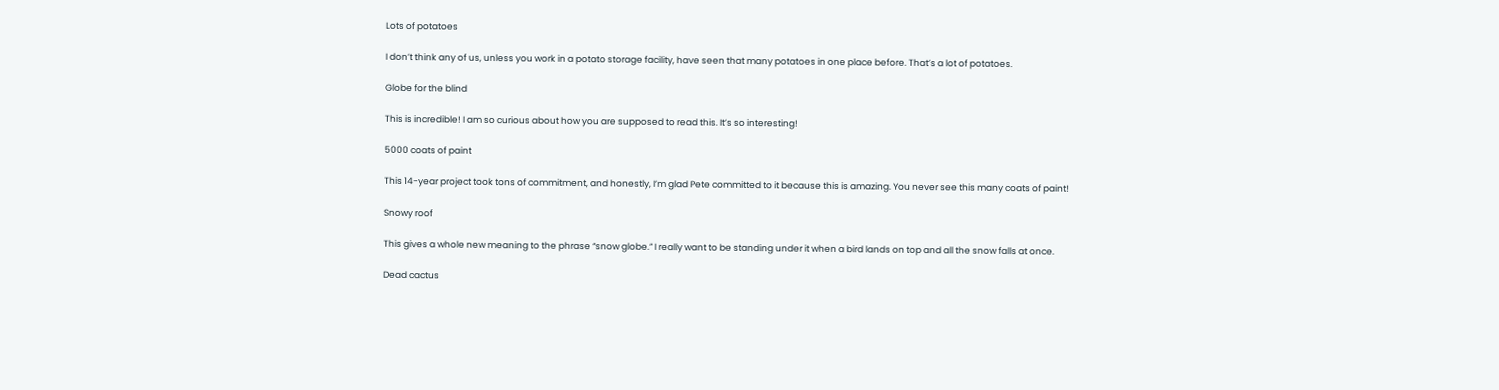Lots of potatoes

I don’t think any of us, unless you work in a potato storage facility, have seen that many potatoes in one place before. That’s a lot of potatoes.

Globe for the blind

This is incredible! I am so curious about how you are supposed to read this. It’s so interesting!

5000 coats of paint

This 14-year project took tons of commitment, and honestly, I’m glad Pete committed to it because this is amazing. You never see this many coats of paint!

Snowy roof

This gives a whole new meaning to the phrase “snow globe.” I really want to be standing under it when a bird lands on top and all the snow falls at once.

Dead cactus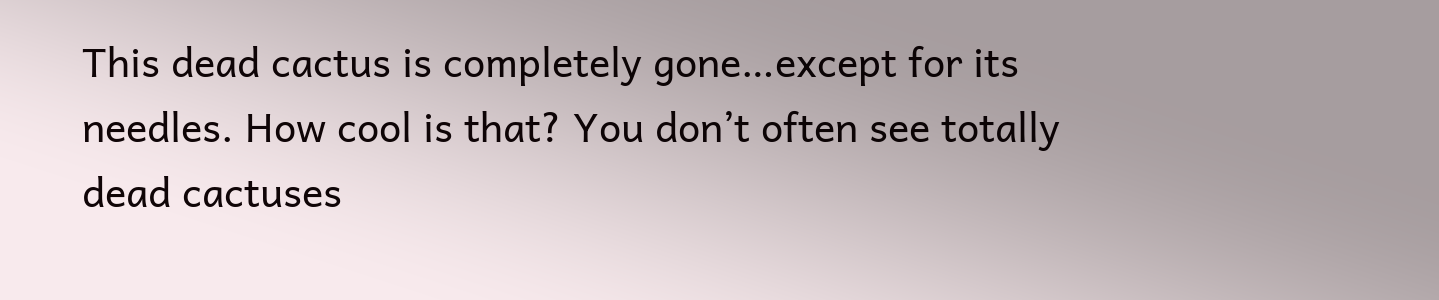This dead cactus is completely gone…except for its needles. How cool is that? You don’t often see totally dead cactuses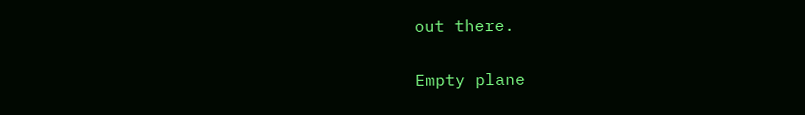out there.

Empty plane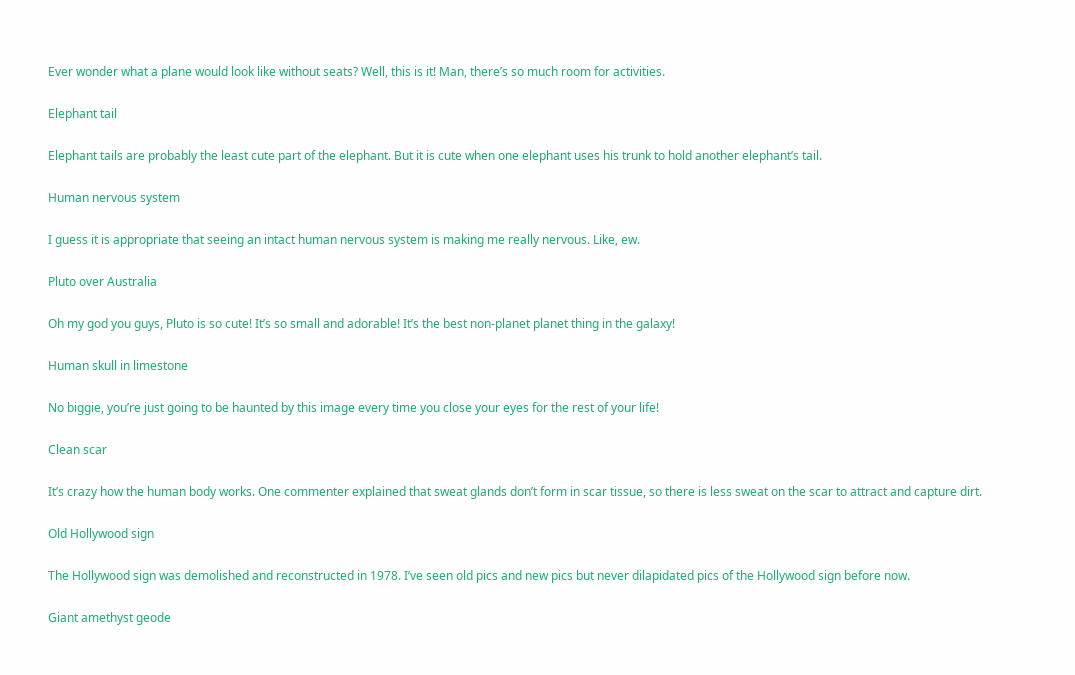Ever wonder what a plane would look like without seats? Well, this is it! Man, there’s so much room for activities.

Elephant tail

Elephant tails are probably the least cute part of the elephant. But it is cute when one elephant uses his trunk to hold another elephant’s tail.

Human nervous system

I guess it is appropriate that seeing an intact human nervous system is making me really nervous. Like, ew.

Pluto over Australia

Oh my god you guys, Pluto is so cute! It’s so small and adorable! It’s the best non-planet planet thing in the galaxy!

Human skull in limestone

No biggie, you’re just going to be haunted by this image every time you close your eyes for the rest of your life!

Clean scar

It’s crazy how the human body works. One commenter explained that sweat glands don’t form in scar tissue, so there is less sweat on the scar to attract and capture dirt.

Old Hollywood sign

The Hollywood sign was demolished and reconstructed in 1978. I’ve seen old pics and new pics but never dilapidated pics of the Hollywood sign before now.

Giant amethyst geode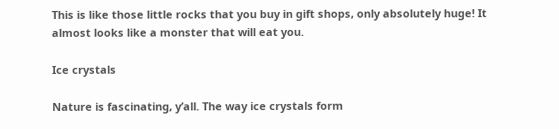This is like those little rocks that you buy in gift shops, only absolutely huge! It almost looks like a monster that will eat you.

Ice crystals

Nature is fascinating, y’all. The way ice crystals form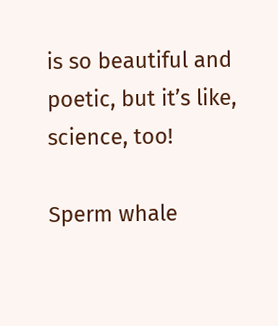is so beautiful and poetic, but it’s like, science, too!

Sperm whale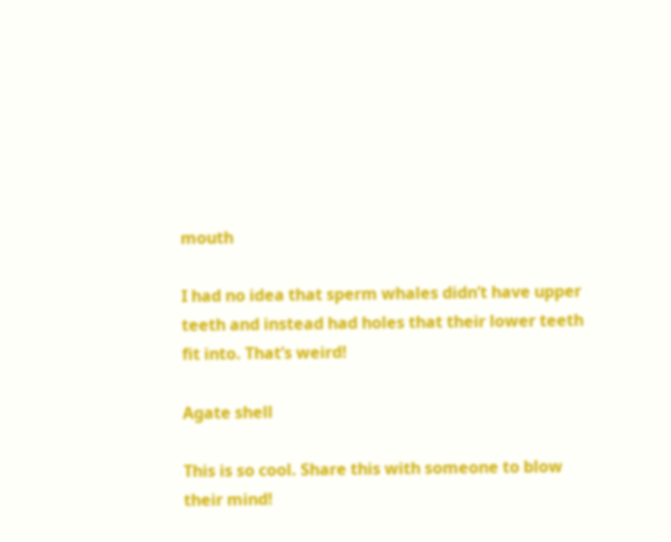mouth

I had no idea that sperm whales didn’t have upper teeth and instead had holes that their lower teeth fit into. That’s weird!

Agate shell

This is so cool. Share this with someone to blow their mind!